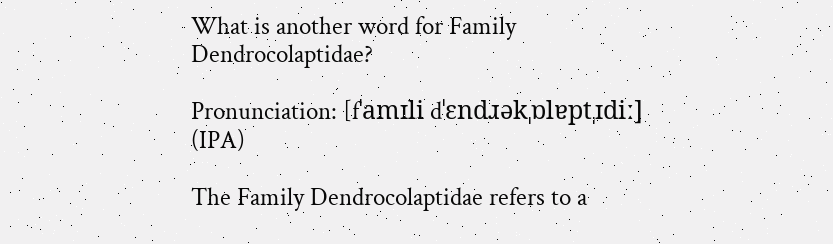What is another word for Family Dendrocolaptidae?

Pronunciation: [fˈamɪli dˈɛndɹəkˌɒlɐptˌɪdiː] (IPA)

The Family Dendrocolaptidae refers to a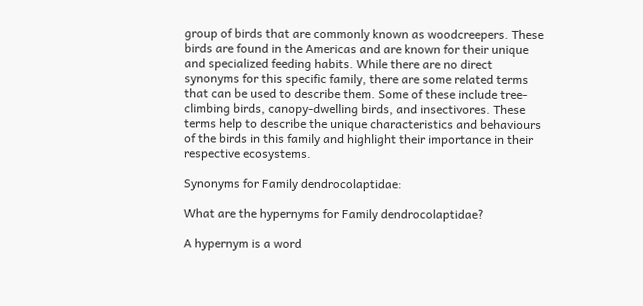group of birds that are commonly known as woodcreepers. These birds are found in the Americas and are known for their unique and specialized feeding habits. While there are no direct synonyms for this specific family, there are some related terms that can be used to describe them. Some of these include tree-climbing birds, canopy-dwelling birds, and insectivores. These terms help to describe the unique characteristics and behaviours of the birds in this family and highlight their importance in their respective ecosystems.

Synonyms for Family dendrocolaptidae:

What are the hypernyms for Family dendrocolaptidae?

A hypernym is a word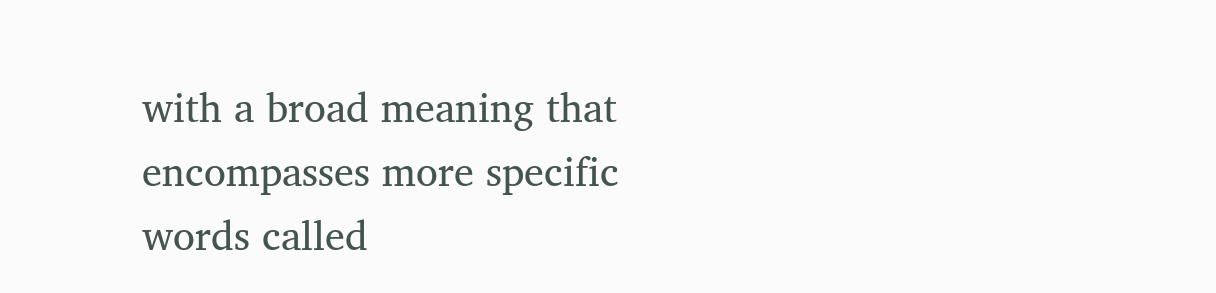with a broad meaning that encompasses more specific words called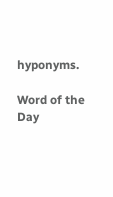hyponyms.

Word of the Day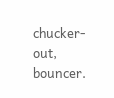chucker-out, bouncer.